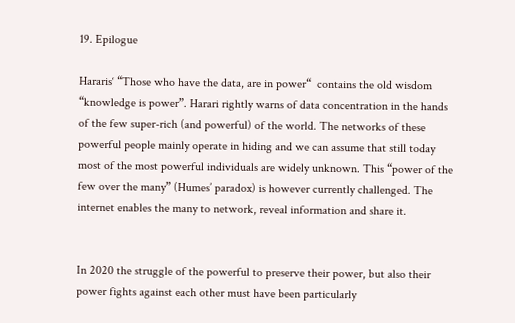19. Epilogue

Hararis‘ “Those who have the data, are in power“  contains the old wisdom “knowledge is power”. Harari rightly warns of data concentration in the hands of the few super-rich (and powerful) of the world. The networks of these powerful people mainly operate in hiding and we can assume that still today most of the most powerful individuals are widely unknown. This “power of the few over the many” (Humes’ paradox) is however currently challenged. The internet enables the many to network, reveal information and share it.


In 2020 the struggle of the powerful to preserve their power, but also their power fights against each other must have been particularly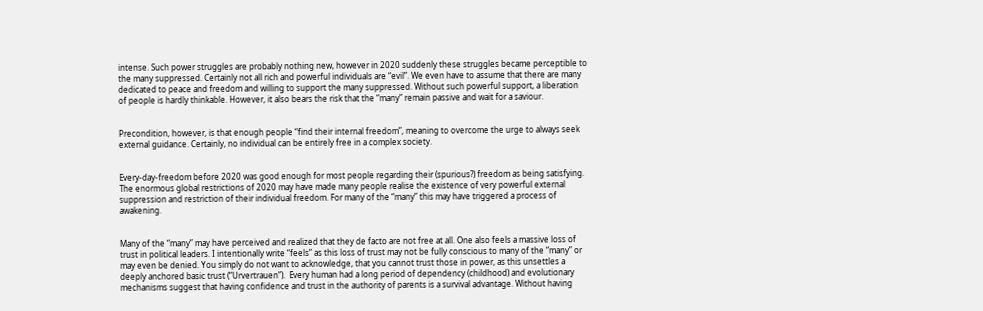intense. Such power struggles are probably nothing new, however in 2020 suddenly these struggles became perceptible to the many suppressed. Certainly not all rich and powerful individuals are “evil”. We even have to assume that there are many dedicated to peace and freedom and willing to support the many suppressed. Without such powerful support, a liberation of people is hardly thinkable. However, it also bears the risk that the “many” remain passive and wait for a saviour.


Precondition, however, is that enough people “find their internal freedom”, meaning to overcome the urge to always seek external guidance. Certainly, no individual can be entirely free in a complex society.


Every-day-freedom before 2020 was good enough for most people regarding their (spurious?) freedom as being satisfying. The enormous global restrictions of 2020 may have made many people realise the existence of very powerful external suppression and restriction of their individual freedom. For many of the “many” this may have triggered a process of awakening.


Many of the “many” may have perceived and realized that they de facto are not free at all. One also feels a massive loss of trust in political leaders. I intentionally write “feels” as this loss of trust may not be fully conscious to many of the “many” or may even be denied. You simply do not want to acknowledge, that you cannot trust those in power, as this unsettles a deeply anchored basic trust (“Urvertrauen”).  Every human had a long period of dependency (childhood) and evolutionary mechanisms suggest that having confidence and trust in the authority of parents is a survival advantage. Without having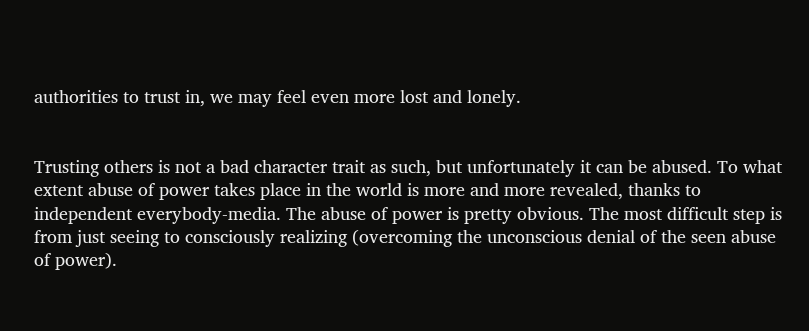authorities to trust in, we may feel even more lost and lonely.


Trusting others is not a bad character trait as such, but unfortunately it can be abused. To what extent abuse of power takes place in the world is more and more revealed, thanks to independent everybody-media. The abuse of power is pretty obvious. The most difficult step is from just seeing to consciously realizing (overcoming the unconscious denial of the seen abuse of power).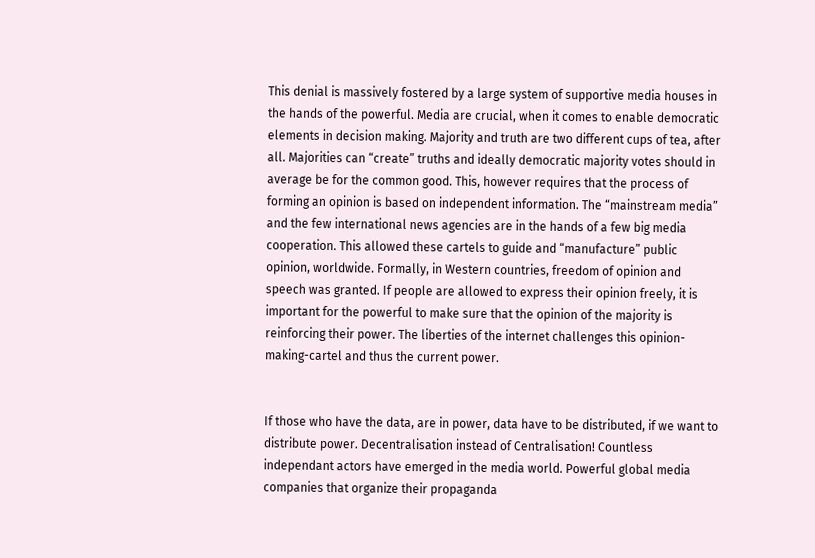This denial is massively fostered by a large system of supportive media houses in the hands of the powerful. Media are crucial, when it comes to enable democratic elements in decision making. Majority and truth are two different cups of tea, after all. Majorities can “create” truths and ideally democratic majority votes should in average be for the common good. This, however requires that the process of forming an opinion is based on independent information. The “mainstream media” and the few international news agencies are in the hands of a few big media cooperation. This allowed these cartels to guide and “manufacture” public opinion, worldwide. Formally, in Western countries, freedom of opinion and speech was granted. If people are allowed to express their opinion freely, it is important for the powerful to make sure that the opinion of the majority is reinforcing their power. The liberties of the internet challenges this opinion-making-cartel and thus the current power.


If those who have the data, are in power, data have to be distributed, if we want to distribute power. Decentralisation instead of Centralisation! Countless independant actors have emerged in the media world. Powerful global media companies that organize their propaganda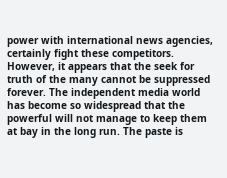power with international news agencies, certainly fight these competitors. However, it appears that the seek for truth of the many cannot be suppressed forever. The independent media world has become so widespread that the powerful will not manage to keep them at bay in the long run. The paste is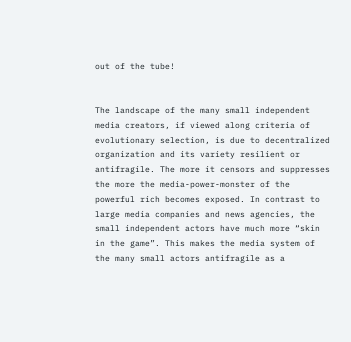out of the tube!


The landscape of the many small independent media creators, if viewed along criteria of evolutionary selection, is due to decentralized organization and its variety resilient or antifragile. The more it censors and suppresses the more the media-power-monster of the powerful rich becomes exposed. In contrast to large media companies and news agencies, the small independent actors have much more “skin in the game”. This makes the media system of the many small actors antifragile as a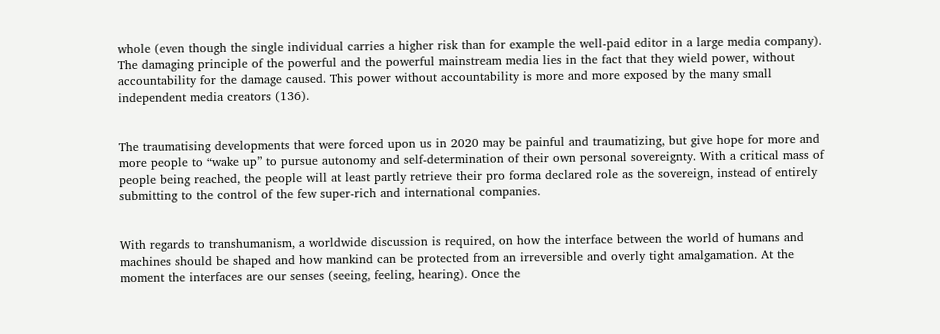whole (even though the single individual carries a higher risk than for example the well-paid editor in a large media company). The damaging principle of the powerful and the powerful mainstream media lies in the fact that they wield power, without accountability for the damage caused. This power without accountability is more and more exposed by the many small independent media creators (136).


The traumatising developments that were forced upon us in 2020 may be painful and traumatizing, but give hope for more and more people to “wake up” to pursue autonomy and self-determination of their own personal sovereignty. With a critical mass of people being reached, the people will at least partly retrieve their pro forma declared role as the sovereign, instead of entirely submitting to the control of the few super-rich and international companies.


With regards to transhumanism, a worldwide discussion is required, on how the interface between the world of humans and machines should be shaped and how mankind can be protected from an irreversible and overly tight amalgamation. At the moment the interfaces are our senses (seeing, feeling, hearing). Once the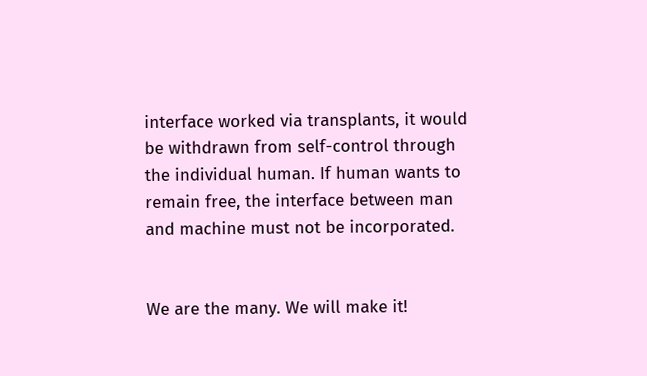interface worked via transplants, it would be withdrawn from self-control through the individual human. If human wants to remain free, the interface between man and machine must not be incorporated.


We are the many. We will make it!